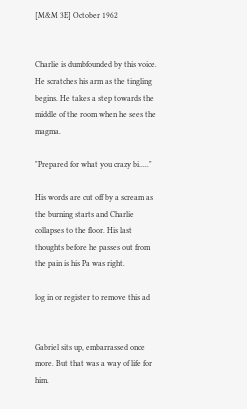[M&M 3E] October 1962


Charlie is dumbfounded by this voice. He scratches his arm as the tingling begins. He takes a step towards the middle of the room when he sees the magma.

"Prepared for what you crazy bi....."

His words are cut off by a scream as the burning starts and Charlie collapses to the floor. His last thoughts before he passes out from the pain is his Pa was right.

log in or register to remove this ad


Gabriel sits up, embarrassed once more. But that was a way of life for him.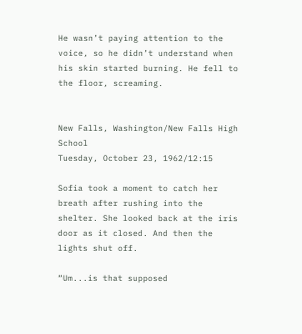He wasn’t paying attention to the voice, so he didn’t understand when his skin started burning. He fell to the floor, screaming.


New Falls, Washington/New Falls High School
Tuesday, October 23, 1962/12:15

Sofia took a moment to catch her breath after rushing into the shelter. She looked back at the iris door as it closed. And then the lights shut off.

“Um...is that supposed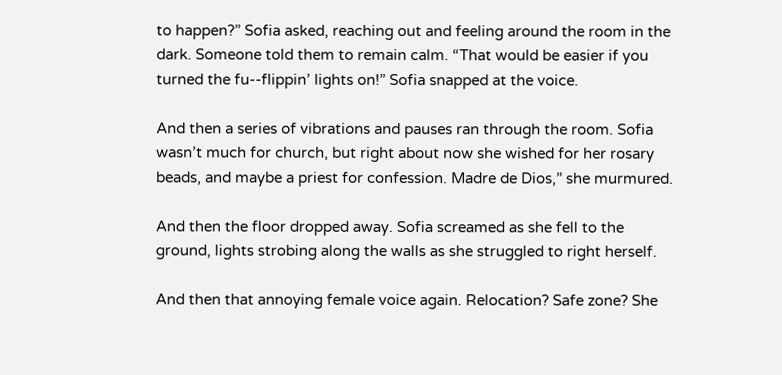to happen?” Sofia asked, reaching out and feeling around the room in the dark. Someone told them to remain calm. “That would be easier if you turned the fu--flippin’ lights on!” Sofia snapped at the voice.

And then a series of vibrations and pauses ran through the room. Sofia wasn’t much for church, but right about now she wished for her rosary beads, and maybe a priest for confession. Madre de Dios,” she murmured.

And then the floor dropped away. Sofia screamed as she fell to the ground, lights strobing along the walls as she struggled to right herself.

And then that annoying female voice again. Relocation? Safe zone? She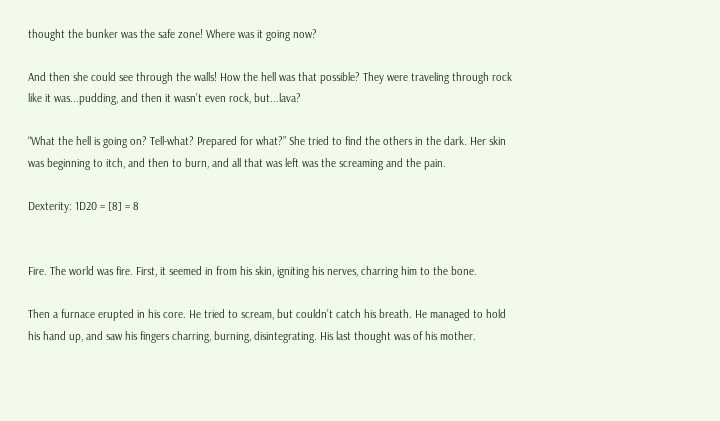thought the bunker was the safe zone! Where was it going now?

And then she could see through the walls! How the hell was that possible? They were traveling through rock like it was...pudding, and then it wasn’t even rock, but...lava?

“What the hell is going on? Tell-what? Prepared for what?” She tried to find the others in the dark. Her skin was beginning to itch, and then to burn, and all that was left was the screaming and the pain.

Dexterity: 1D20 = [8] = 8


Fire. The world was fire. First, it seemed in from his skin, igniting his nerves, charring him to the bone.

Then a furnace erupted in his core. He tried to scream, but couldn’t catch his breath. He managed to hold his hand up, and saw his fingers charring, burning, disintegrating. His last thought was of his mother.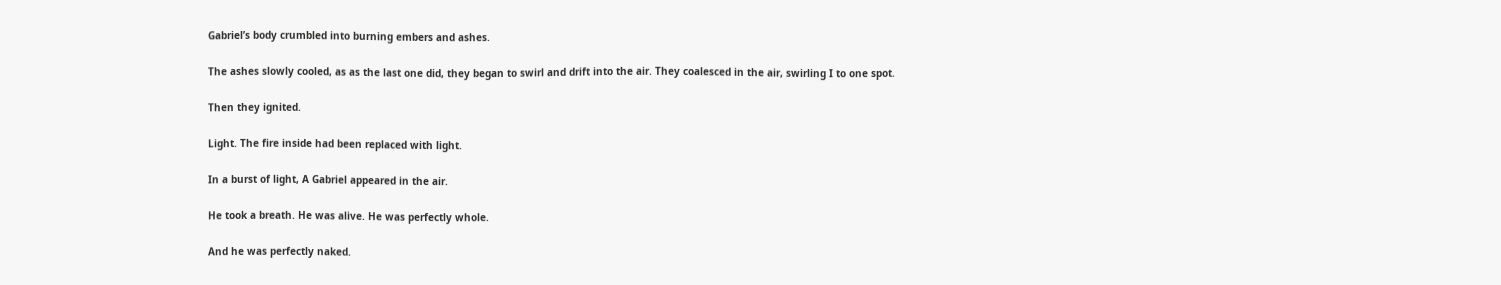Gabriel’s body crumbled into burning embers and ashes.

The ashes slowly cooled, as as the last one did, they began to swirl and drift into the air. They coalesced in the air, swirling I to one spot.

Then they ignited.

Light. The fire inside had been replaced with light.

In a burst of light, A Gabriel appeared in the air.

He took a breath. He was alive. He was perfectly whole.

And he was perfectly naked.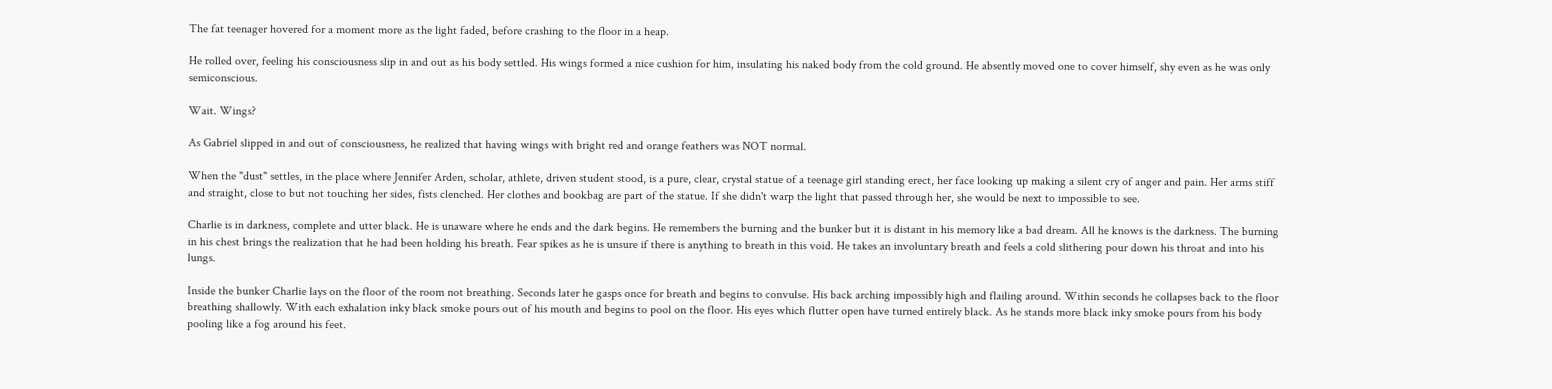The fat teenager hovered for a moment more as the light faded, before crashing to the floor in a heap.

He rolled over, feeling his consciousness slip in and out as his body settled. His wings formed a nice cushion for him, insulating his naked body from the cold ground. He absently moved one to cover himself, shy even as he was only semiconscious.

Wait. Wings?

As Gabriel slipped in and out of consciousness, he realized that having wings with bright red and orange feathers was NOT normal.

When the "dust" settles, in the place where Jennifer Arden, scholar, athlete, driven student stood, is a pure, clear, crystal statue of a teenage girl standing erect, her face looking up making a silent cry of anger and pain. Her arms stiff and straight, close to but not touching her sides, fists clenched. Her clothes and bookbag are part of the statue. If she didn't warp the light that passed through her, she would be next to impossible to see.

Charlie is in darkness, complete and utter black. He is unaware where he ends and the dark begins. He remembers the burning and the bunker but it is distant in his memory like a bad dream. All he knows is the darkness. The burning in his chest brings the realization that he had been holding his breath. Fear spikes as he is unsure if there is anything to breath in this void. He takes an involuntary breath and feels a cold slithering pour down his throat and into his lungs.

Inside the bunker Charlie lays on the floor of the room not breathing. Seconds later he gasps once for breath and begins to convulse. His back arching impossibly high and flailing around. Within seconds he collapses back to the floor breathing shallowly. With each exhalation inky black smoke pours out of his mouth and begins to pool on the floor. His eyes which flutter open have turned entirely black. As he stands more black inky smoke pours from his body pooling like a fog around his feet.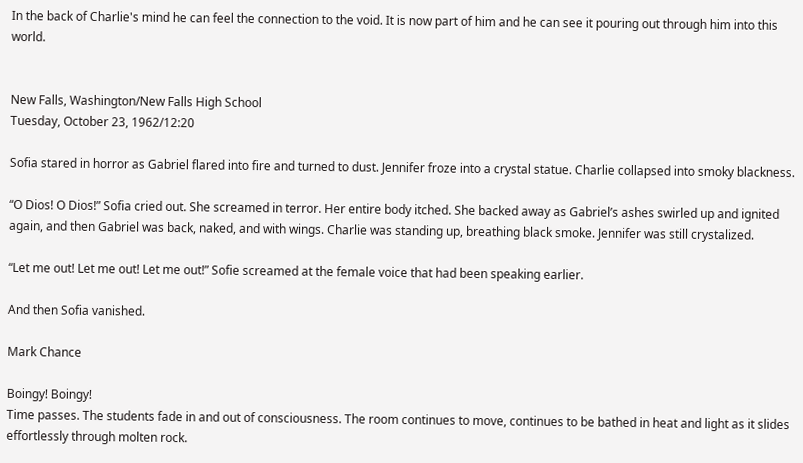In the back of Charlie's mind he can feel the connection to the void. It is now part of him and he can see it pouring out through him into this world.


New Falls, Washington/New Falls High School
Tuesday, October 23, 1962/12:20

Sofia stared in horror as Gabriel flared into fire and turned to dust. Jennifer froze into a crystal statue. Charlie collapsed into smoky blackness.

“O Dios! O Dios!” Sofia cried out. She screamed in terror. Her entire body itched. She backed away as Gabriel’s ashes swirled up and ignited again, and then Gabriel was back, naked, and with wings. Charlie was standing up, breathing black smoke. Jennifer was still crystalized.

“Let me out! Let me out! Let me out!” Sofie screamed at the female voice that had been speaking earlier.

And then Sofia vanished.

Mark Chance

Boingy! Boingy!
Time passes. The students fade in and out of consciousness. The room continues to move, continues to be bathed in heat and light as it slides effortlessly through molten rock.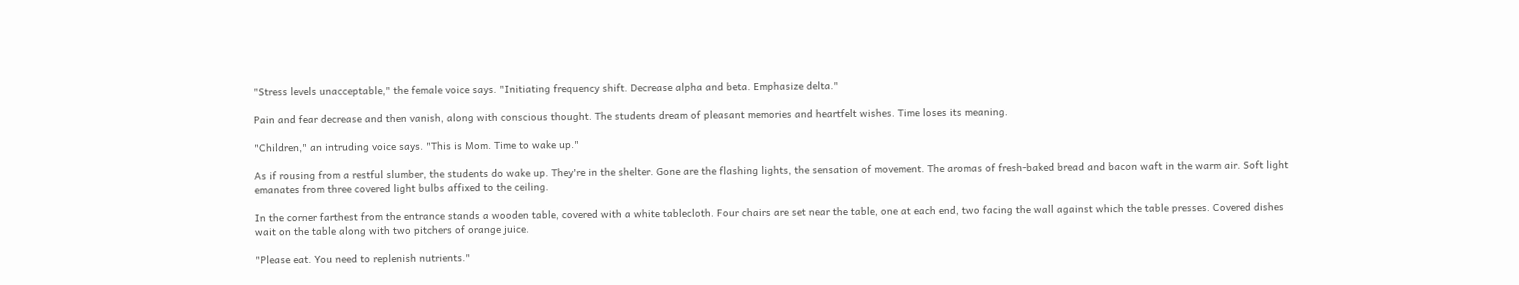"Stress levels unacceptable," the female voice says. "Initiating frequency shift. Decrease alpha and beta. Emphasize delta."

Pain and fear decrease and then vanish, along with conscious thought. The students dream of pleasant memories and heartfelt wishes. Time loses its meaning.

"Children," an intruding voice says. "This is Mom. Time to wake up."

As if rousing from a restful slumber, the students do wake up. They're in the shelter. Gone are the flashing lights, the sensation of movement. The aromas of fresh-baked bread and bacon waft in the warm air. Soft light emanates from three covered light bulbs affixed to the ceiling.

In the corner farthest from the entrance stands a wooden table, covered with a white tablecloth. Four chairs are set near the table, one at each end, two facing the wall against which the table presses. Covered dishes wait on the table along with two pitchers of orange juice.

"Please eat. You need to replenish nutrients."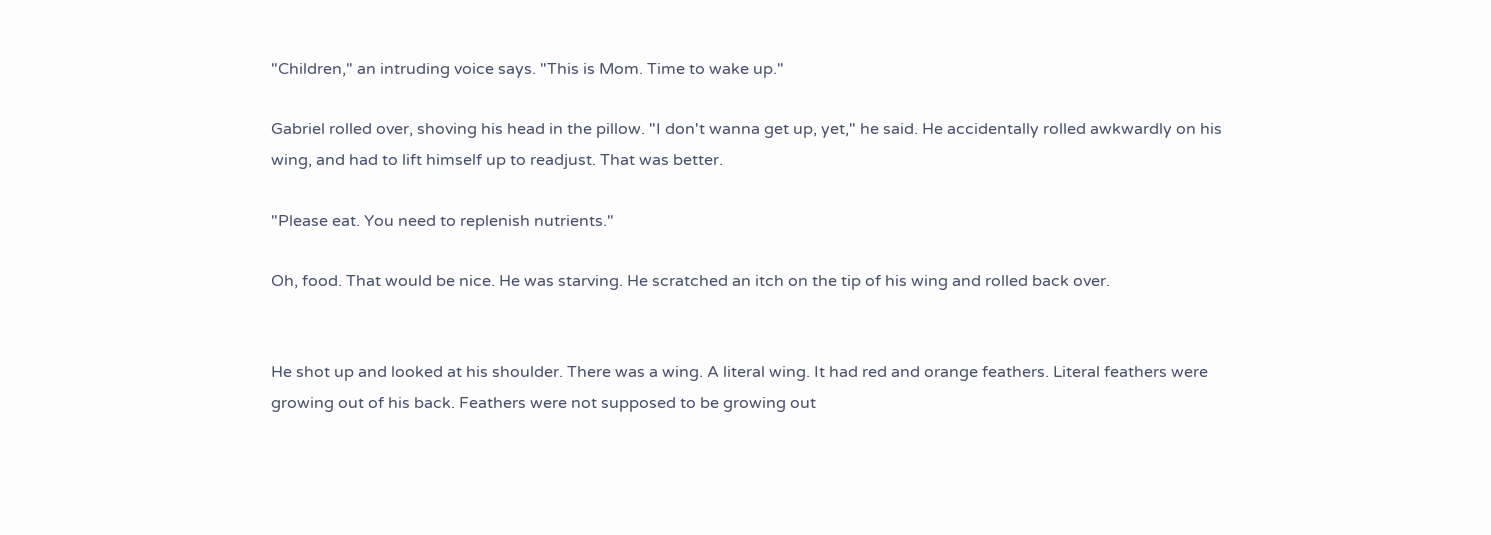"Children," an intruding voice says. "This is Mom. Time to wake up."

Gabriel rolled over, shoving his head in the pillow. "I don't wanna get up, yet," he said. He accidentally rolled awkwardly on his wing, and had to lift himself up to readjust. That was better.

"Please eat. You need to replenish nutrients."

Oh, food. That would be nice. He was starving. He scratched an itch on the tip of his wing and rolled back over.


He shot up and looked at his shoulder. There was a wing. A literal wing. It had red and orange feathers. Literal feathers were growing out of his back. Feathers were not supposed to be growing out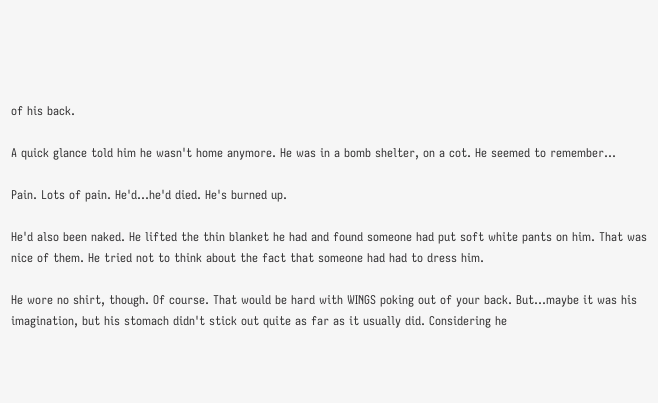of his back.

A quick glance told him he wasn't home anymore. He was in a bomb shelter, on a cot. He seemed to remember...

Pain. Lots of pain. He'd...he'd died. He's burned up.

He'd also been naked. He lifted the thin blanket he had and found someone had put soft white pants on him. That was nice of them. He tried not to think about the fact that someone had had to dress him.

He wore no shirt, though. Of course. That would be hard with WINGS poking out of your back. But...maybe it was his imagination, but his stomach didn't stick out quite as far as it usually did. Considering he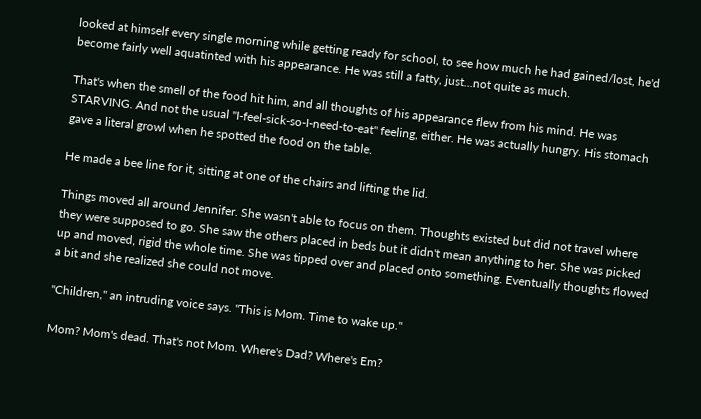looked at himself every single morning while getting ready for school, to see how much he had gained/lost, he'd become fairly well aquatinted with his appearance. He was still a fatty, just...not quite as much.

That's when the smell of the food hit him, and all thoughts of his appearance flew from his mind. He was STARVING. And not the usual "I-feel-sick-so-I-need-to-eat" feeling, either. He was actually hungry. His stomach gave a literal growl when he spotted the food on the table.

He made a bee line for it, sitting at one of the chairs and lifting the lid.

Things moved all around Jennifer. She wasn't able to focus on them. Thoughts existed but did not travel where they were supposed to go. She saw the others placed in beds but it didn't mean anything to her. She was picked up and moved, rigid the whole time. She was tipped over and placed onto something. Eventually thoughts flowed a bit and she realized she could not move.

"Children," an intruding voice says. "This is Mom. Time to wake up."

Mom? Mom's dead. That's not Mom. Where's Dad? Where's Em?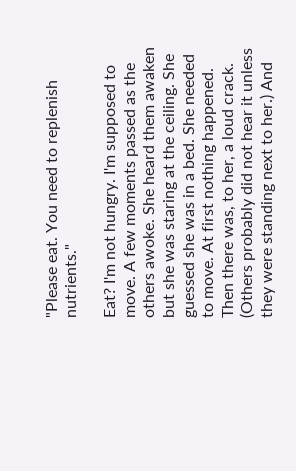"Please eat. You need to replenish nutrients."

Eat? I'm not hungry. I'm supposed to move. A few moments passed as the others awoke. She heard them awaken but she was staring at the ceiling. She guessed she was in a bed. She needed to move. At first nothing happened. Then there was, to her, a loud crack. (Others probably did not hear it unless they were standing next to her.) And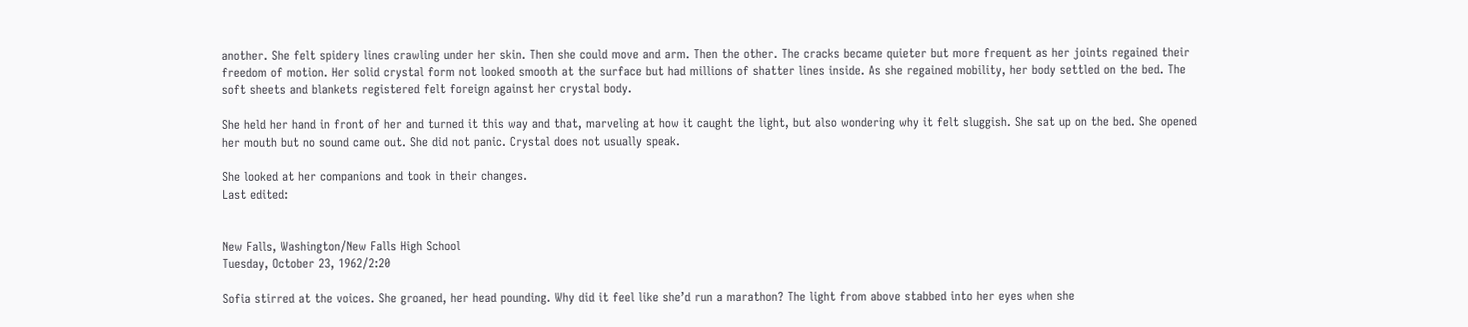another. She felt spidery lines crawling under her skin. Then she could move and arm. Then the other. The cracks became quieter but more frequent as her joints regained their freedom of motion. Her solid crystal form not looked smooth at the surface but had millions of shatter lines inside. As she regained mobility, her body settled on the bed. The soft sheets and blankets registered felt foreign against her crystal body.

She held her hand in front of her and turned it this way and that, marveling at how it caught the light, but also wondering why it felt sluggish. She sat up on the bed. She opened her mouth but no sound came out. She did not panic. Crystal does not usually speak.

She looked at her companions and took in their changes.
Last edited:


New Falls, Washington/New Falls High School
Tuesday, October 23, 1962/2:20

Sofia stirred at the voices. She groaned, her head pounding. Why did it feel like she’d run a marathon? The light from above stabbed into her eyes when she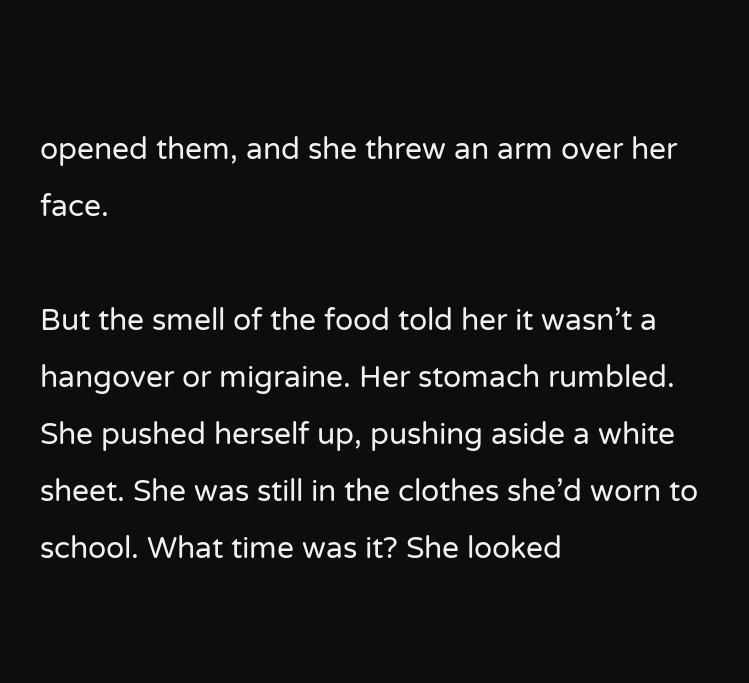opened them, and she threw an arm over her face.

But the smell of the food told her it wasn’t a hangover or migraine. Her stomach rumbled. She pushed herself up, pushing aside a white sheet. She was still in the clothes she’d worn to school. What time was it? She looked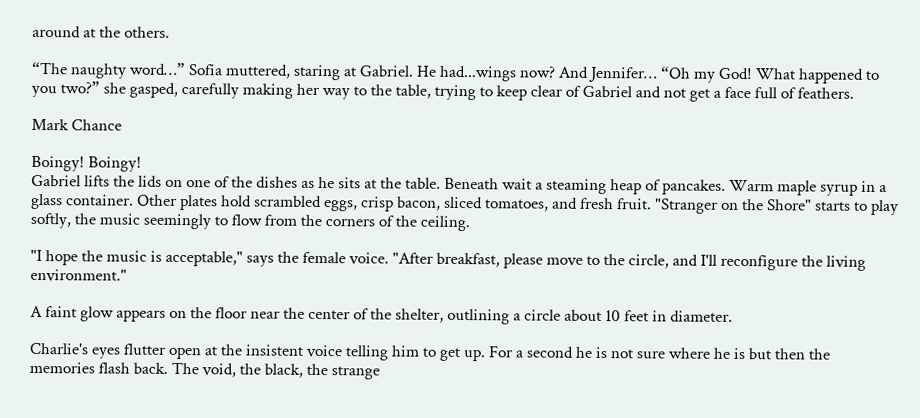around at the others.

“The naughty word…” Sofia muttered, staring at Gabriel. He had...wings now? And Jennifer… “Oh my God! What happened to you two?” she gasped, carefully making her way to the table, trying to keep clear of Gabriel and not get a face full of feathers.

Mark Chance

Boingy! Boingy!
Gabriel lifts the lids on one of the dishes as he sits at the table. Beneath wait a steaming heap of pancakes. Warm maple syrup in a glass container. Other plates hold scrambled eggs, crisp bacon, sliced tomatoes, and fresh fruit. "Stranger on the Shore" starts to play softly, the music seemingly to flow from the corners of the ceiling.

"I hope the music is acceptable," says the female voice. "After breakfast, please move to the circle, and I'll reconfigure the living environment."

A faint glow appears on the floor near the center of the shelter, outlining a circle about 10 feet in diameter.

Charlie's eyes flutter open at the insistent voice telling him to get up. For a second he is not sure where he is but then the memories flash back. The void, the black, the strange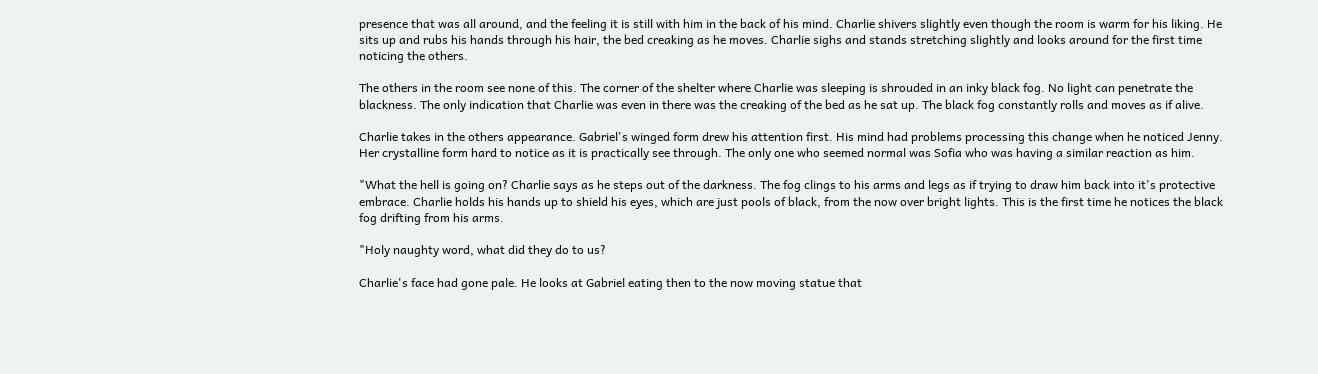presence that was all around, and the feeling it is still with him in the back of his mind. Charlie shivers slightly even though the room is warm for his liking. He sits up and rubs his hands through his hair, the bed creaking as he moves. Charlie sighs and stands stretching slightly and looks around for the first time noticing the others.

The others in the room see none of this. The corner of the shelter where Charlie was sleeping is shrouded in an inky black fog. No light can penetrate the blackness. The only indication that Charlie was even in there was the creaking of the bed as he sat up. The black fog constantly rolls and moves as if alive.

Charlie takes in the others appearance. Gabriel's winged form drew his attention first. His mind had problems processing this change when he noticed Jenny. Her crystalline form hard to notice as it is practically see through. The only one who seemed normal was Sofia who was having a similar reaction as him.

"What the hell is going on? Charlie says as he steps out of the darkness. The fog clings to his arms and legs as if trying to draw him back into it's protective embrace. Charlie holds his hands up to shield his eyes, which are just pools of black, from the now over bright lights. This is the first time he notices the black fog drifting from his arms.

"Holy naughty word, what did they do to us?

Charlie's face had gone pale. He looks at Gabriel eating then to the now moving statue that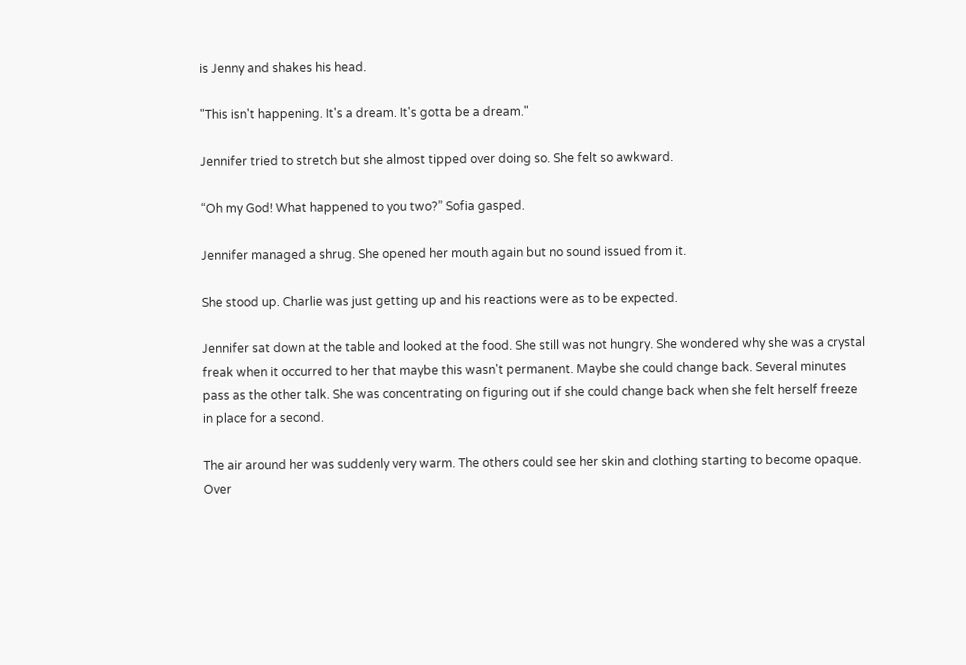is Jenny and shakes his head.

"This isn't happening. It's a dream. It's gotta be a dream."

Jennifer tried to stretch but she almost tipped over doing so. She felt so awkward.

“Oh my God! What happened to you two?” Sofia gasped.

Jennifer managed a shrug. She opened her mouth again but no sound issued from it.

She stood up. Charlie was just getting up and his reactions were as to be expected.

Jennifer sat down at the table and looked at the food. She still was not hungry. She wondered why she was a crystal freak when it occurred to her that maybe this wasn't permanent. Maybe she could change back. Several minutes pass as the other talk. She was concentrating on figuring out if she could change back when she felt herself freeze in place for a second.

The air around her was suddenly very warm. The others could see her skin and clothing starting to become opaque. Over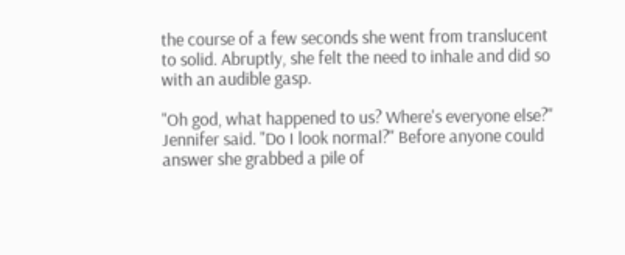the course of a few seconds she went from translucent to solid. Abruptly, she felt the need to inhale and did so with an audible gasp.

"Oh god, what happened to us? Where's everyone else?" Jennifer said. "Do I look normal?" Before anyone could answer she grabbed a pile of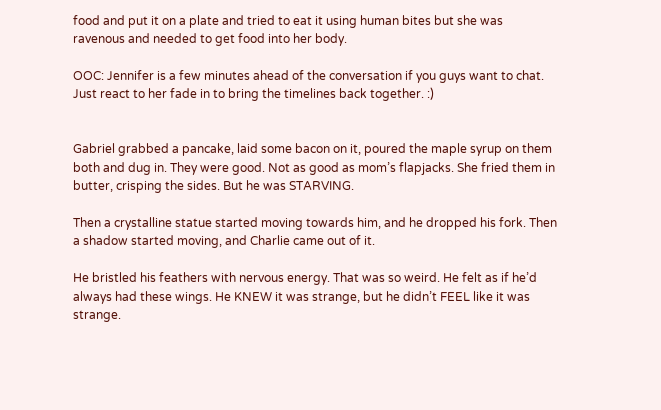food and put it on a plate and tried to eat it using human bites but she was ravenous and needed to get food into her body.

OOC: Jennifer is a few minutes ahead of the conversation if you guys want to chat. Just react to her fade in to bring the timelines back together. :)


Gabriel grabbed a pancake, laid some bacon on it, poured the maple syrup on them both and dug in. They were good. Not as good as mom’s flapjacks. She fried them in butter, crisping the sides. But he was STARVING.

Then a crystalline statue started moving towards him, and he dropped his fork. Then a shadow started moving, and Charlie came out of it.

He bristled his feathers with nervous energy. That was so weird. He felt as if he’d always had these wings. He KNEW it was strange, but he didn’t FEEL like it was strange.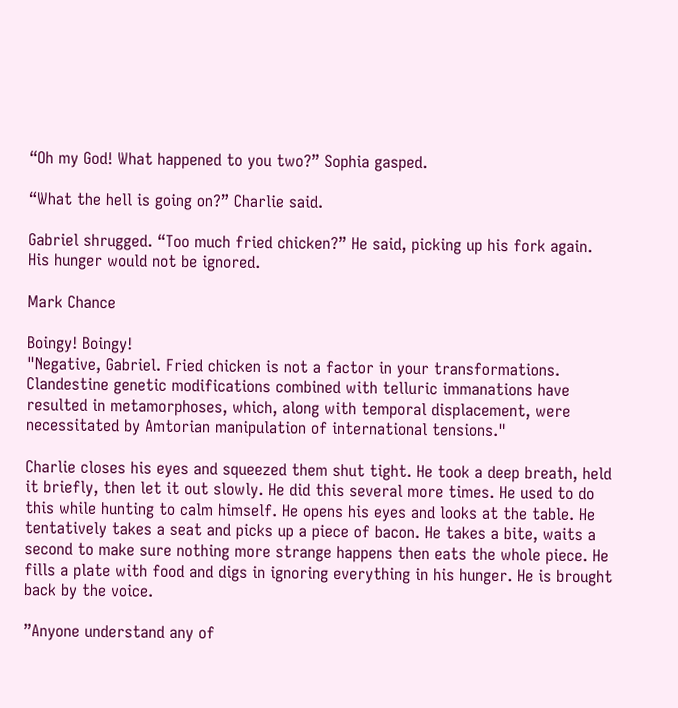“Oh my God! What happened to you two?” Sophia gasped.

“What the hell is going on?” Charlie said.

Gabriel shrugged. “Too much fried chicken?” He said, picking up his fork again. His hunger would not be ignored.

Mark Chance

Boingy! Boingy!
"Negative, Gabriel. Fried chicken is not a factor in your transformations. Clandestine genetic modifications combined with telluric immanations have resulted in metamorphoses, which, along with temporal displacement, were necessitated by Amtorian manipulation of international tensions."

Charlie closes his eyes and squeezed them shut tight. He took a deep breath, held it briefly, then let it out slowly. He did this several more times. He used to do this while hunting to calm himself. He opens his eyes and looks at the table. He tentatively takes a seat and picks up a piece of bacon. He takes a bite, waits a second to make sure nothing more strange happens then eats the whole piece. He fills a plate with food and digs in ignoring everything in his hunger. He is brought back by the voice.

”Anyone understand any of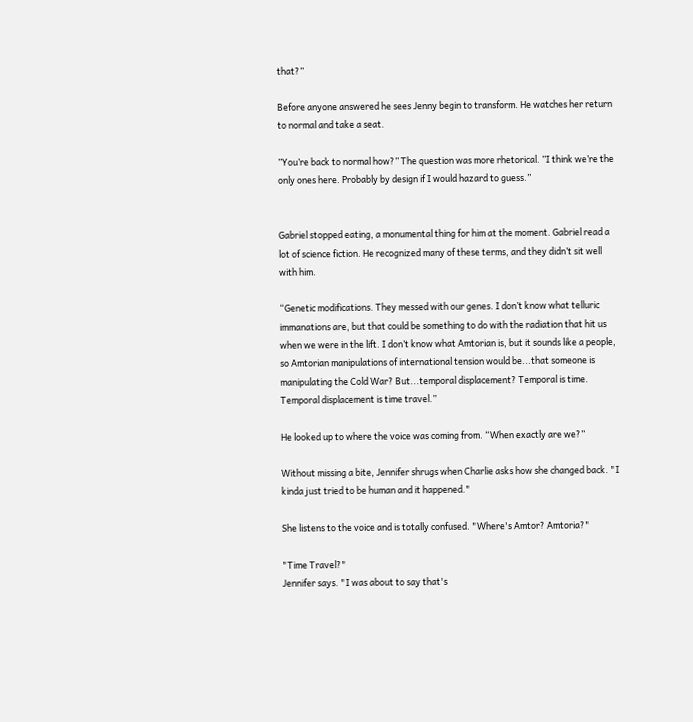that?”

Before anyone answered he sees Jenny begin to transform. He watches her return to normal and take a seat.

”You’re back to normal how?” The question was more rhetorical. ”I think we’re the only ones here. Probably by design if I would hazard to guess.”


Gabriel stopped eating, a monumental thing for him at the moment. Gabriel read a lot of science fiction. He recognized many of these terms, and they didn’t sit well with him.

“Genetic modifications. They messed with our genes. I don’t know what telluric immanations are, but that could be something to do with the radiation that hit us when we were in the lift. I don’t know what Amtorian is, but it sounds like a people, so Amtorian manipulations of international tension would be...that someone is manipulating the Cold War? But...temporal displacement? Temporal is time. Temporal displacement is time travel.”

He looked up to where the voice was coming from. “When exactly are we?”

Without missing a bite, Jennifer shrugs when Charlie asks how she changed back. "I kinda just tried to be human and it happened."

She listens to the voice and is totally confused. "Where's Amtor? Amtoria?"

"Time Travel?"
Jennifer says. "I was about to say that's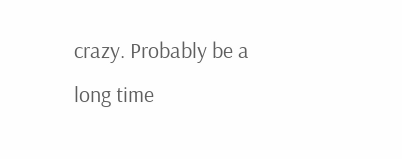crazy. Probably be a long time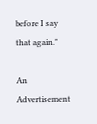before I say that again."

An Advertisement